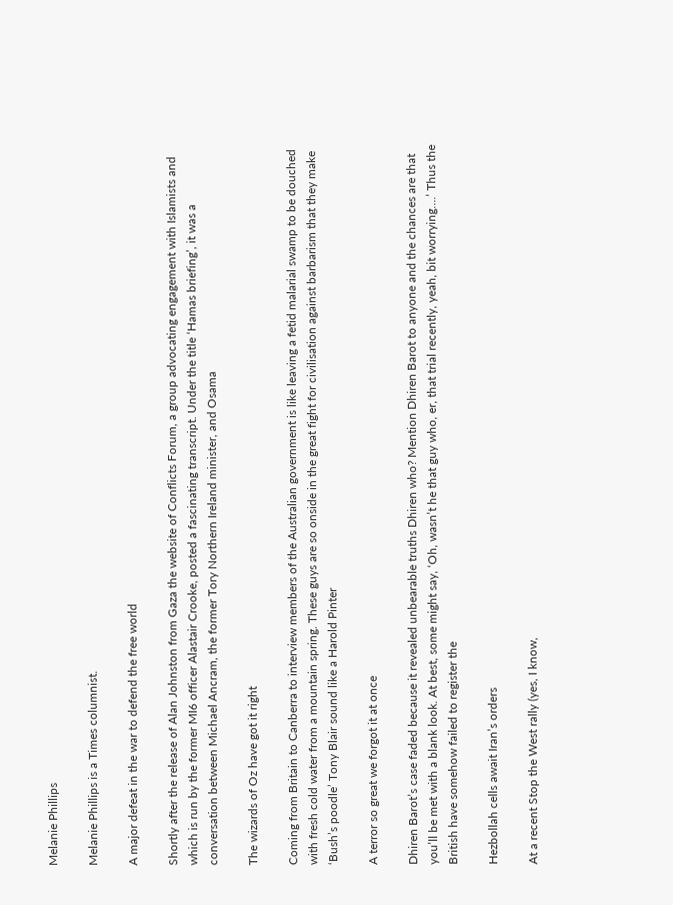Melanie Phillips

Melanie Phillips is a Times columnist.

A major defeat in the war to defend the free world

Shortly after the release of Alan Johnston from Gaza the website of Conflicts Forum, a group advocating engagement with Islamists and which is run by the former MI6 officer Alastair Crooke, posted a fascinating transcript. Under the title ‘Hamas briefing’, it was a conversation between Michael Ancram, the former Tory Northern Ireland minister, and Osama

The wizards of Oz have got it right

Coming from Britain to Canberra to interview members of the Australian government is like leaving a fetid malarial swamp to be douched with fresh cold water from a mountain spring. These guys are so onside in the great fight for civilisation against barbarism that they make ‘Bush’s poodle’ Tony Blair sound like a Harold Pinter

A terror so great we forgot it at once

Dhiren Barot’s case faded because it revealed unbearable truths Dhiren who? Mention Dhiren Barot to anyone and the chances are that you’ll be met with a blank look. At best, some might say, ‘Oh, wasn’t he that guy who, er, that trial recently, yeah, bit worrying….’ Thus the British have somehow failed to register the

Hezbollah cells await Iran’s orders

At a recent Stop the West rally (yes, I know,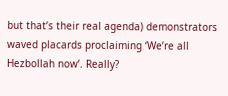but that’s their real agenda) demonstrators waved placards proclaiming ‘We’re all Hezbollah now’. Really?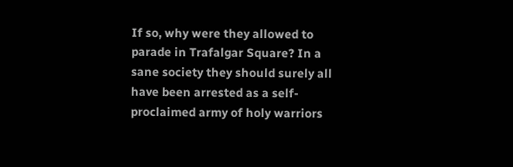If so, why were they allowed to parade in Trafalgar Square? In a sane society they should surely all have been arrested as a self-proclaimed army of holy warriors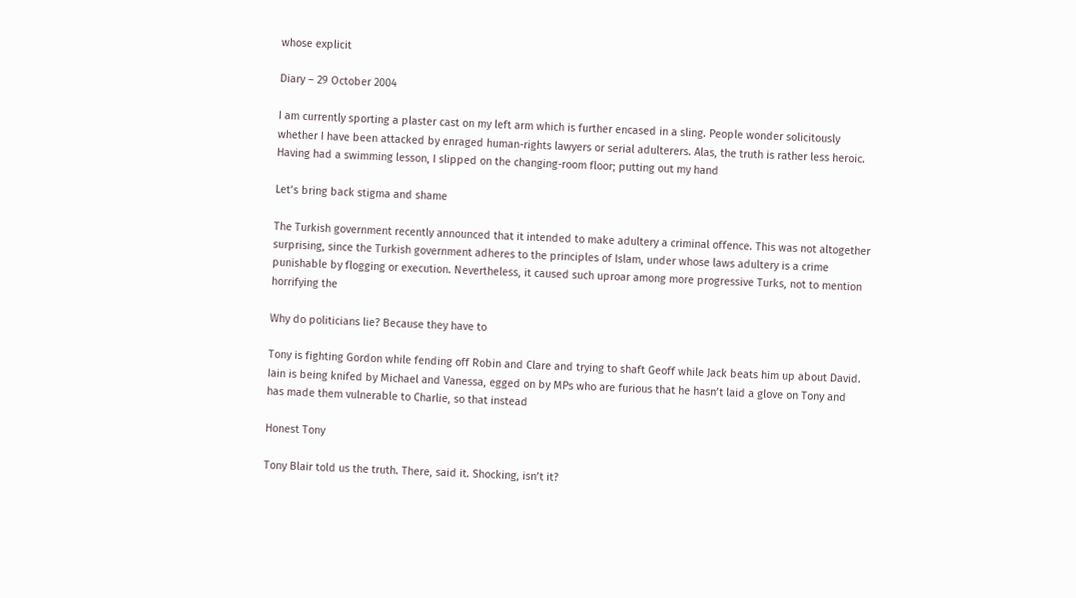whose explicit

Diary – 29 October 2004

I am currently sporting a plaster cast on my left arm which is further encased in a sling. People wonder solicitously whether I have been attacked by enraged human-rights lawyers or serial adulterers. Alas, the truth is rather less heroic. Having had a swimming lesson, I slipped on the changing-room floor; putting out my hand

Let’s bring back stigma and shame

The Turkish government recently announced that it intended to make adultery a criminal offence. This was not altogether surprising, since the Turkish government adheres to the principles of Islam, under whose laws adultery is a crime punishable by flogging or execution. Nevertheless, it caused such uproar among more progressive Turks, not to mention horrifying the

Why do politicians lie? Because they have to

Tony is fighting Gordon while fending off Robin and Clare and trying to shaft Geoff while Jack beats him up about David. Iain is being knifed by Michael and Vanessa, egged on by MPs who are furious that he hasn’t laid a glove on Tony and has made them vulnerable to Charlie, so that instead

Honest Tony

Tony Blair told us the truth. There, said it. Shocking, isn’t it?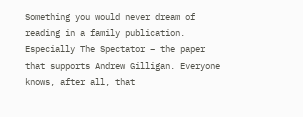Something you would never dream of reading in a family publication. Especially The Spectator – the paper that supports Andrew Gilligan. Everyone knows, after all, that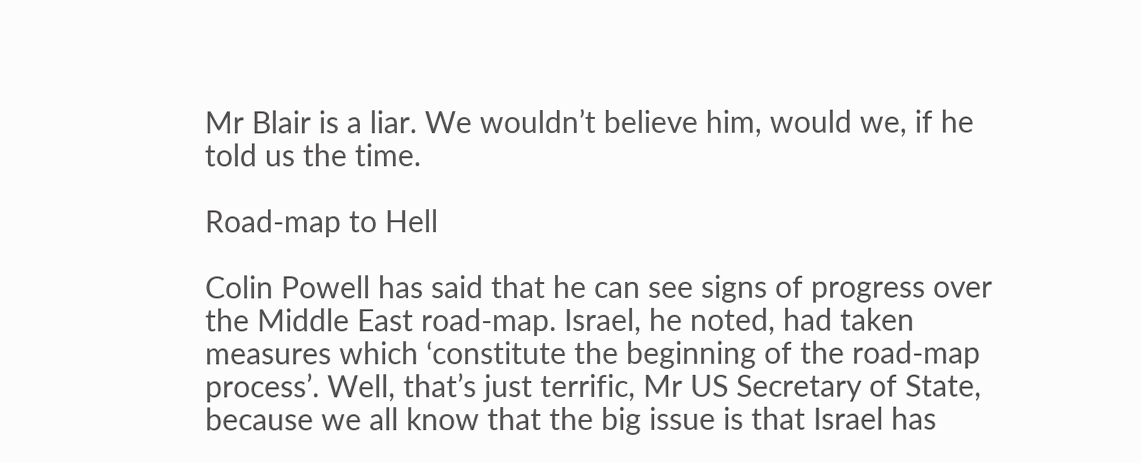Mr Blair is a liar. We wouldn’t believe him, would we, if he told us the time.

Road-map to Hell

Colin Powell has said that he can see signs of progress over the Middle East road-map. Israel, he noted, had taken measures which ‘constitute the beginning of the road-map process’. Well, that’s just terrific, Mr US Secretary of State, because we all know that the big issue is that Israel has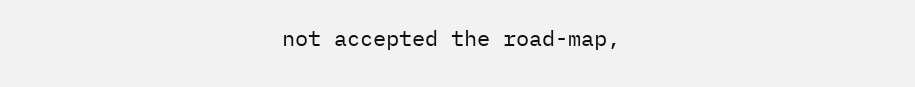not accepted the road-map,